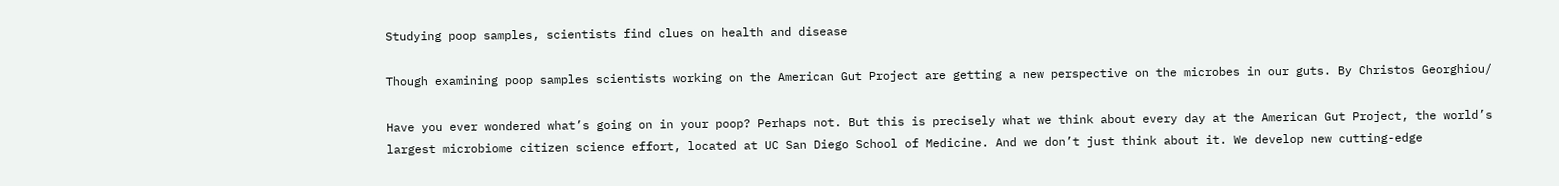Studying poop samples, scientists find clues on health and disease

Though examining poop samples scientists working on the American Gut Project are getting a new perspective on the microbes in our guts. By Christos Georghiou/

Have you ever wondered what’s going on in your poop? Perhaps not. But this is precisely what we think about every day at the American Gut Project, the world’s largest microbiome citizen science effort, located at UC San Diego School of Medicine. And we don’t just think about it. We develop new cutting-edge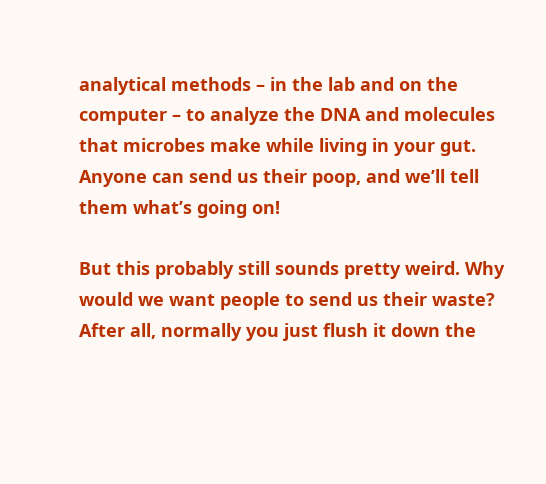analytical methods – in the lab and on the computer – to analyze the DNA and molecules that microbes make while living in your gut. Anyone can send us their poop, and we’ll tell them what’s going on!

But this probably still sounds pretty weird. Why would we want people to send us their waste? After all, normally you just flush it down the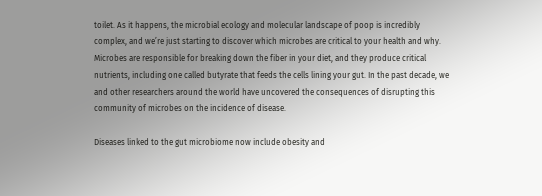toilet. As it happens, the microbial ecology and molecular landscape of poop is incredibly complex, and we’re just starting to discover which microbes are critical to your health and why. Microbes are responsible for breaking down the fiber in your diet, and they produce critical nutrients, including one called butyrate that feeds the cells lining your gut. In the past decade, we and other researchers around the world have uncovered the consequences of disrupting this community of microbes on the incidence of disease.

Diseases linked to the gut microbiome now include obesity and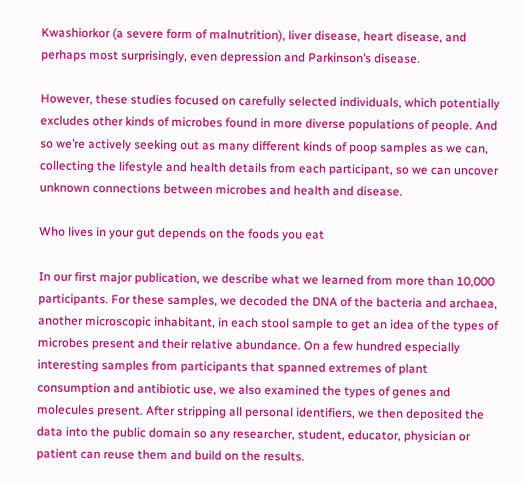Kwashiorkor (a severe form of malnutrition), liver disease, heart disease, and perhaps most surprisingly, even depression and Parkinson’s disease.

However, these studies focused on carefully selected individuals, which potentially excludes other kinds of microbes found in more diverse populations of people. And so we’re actively seeking out as many different kinds of poop samples as we can, collecting the lifestyle and health details from each participant, so we can uncover unknown connections between microbes and health and disease.

Who lives in your gut depends on the foods you eat

In our first major publication, we describe what we learned from more than 10,000 participants. For these samples, we decoded the DNA of the bacteria and archaea, another microscopic inhabitant, in each stool sample to get an idea of the types of microbes present and their relative abundance. On a few hundred especially interesting samples from participants that spanned extremes of plant consumption and antibiotic use, we also examined the types of genes and molecules present. After stripping all personal identifiers, we then deposited the data into the public domain so any researcher, student, educator, physician or patient can reuse them and build on the results.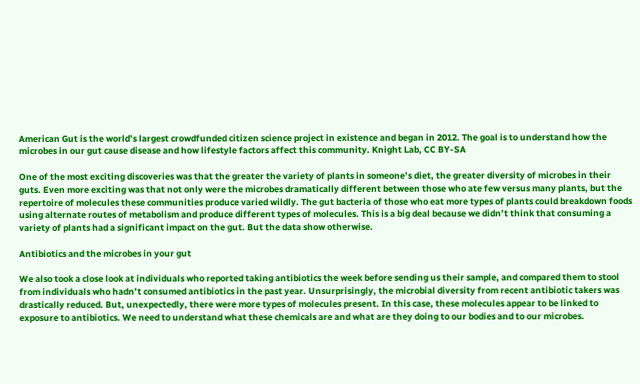American Gut is the world’s largest crowdfunded citizen science project in existence and began in 2012. The goal is to understand how the microbes in our gut cause disease and how lifestyle factors affect this community. Knight Lab, CC BY-SA

One of the most exciting discoveries was that the greater the variety of plants in someone’s diet, the greater diversity of microbes in their guts. Even more exciting was that not only were the microbes dramatically different between those who ate few versus many plants, but the repertoire of molecules these communities produce varied wildly. The gut bacteria of those who eat more types of plants could breakdown foods using alternate routes of metabolism and produce different types of molecules. This is a big deal because we didn’t think that consuming a variety of plants had a significant impact on the gut. But the data show otherwise.

Antibiotics and the microbes in your gut

We also took a close look at individuals who reported taking antibiotics the week before sending us their sample, and compared them to stool from individuals who hadn’t consumed antibiotics in the past year. Unsurprisingly, the microbial diversity from recent antibiotic takers was drastically reduced. But, unexpectedly, there were more types of molecules present. In this case, these molecules appear to be linked to exposure to antibiotics. We need to understand what these chemicals are and what are they doing to our bodies and to our microbes.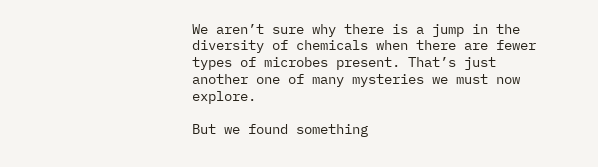We aren’t sure why there is a jump in the diversity of chemicals when there are fewer types of microbes present. That’s just another one of many mysteries we must now explore.

But we found something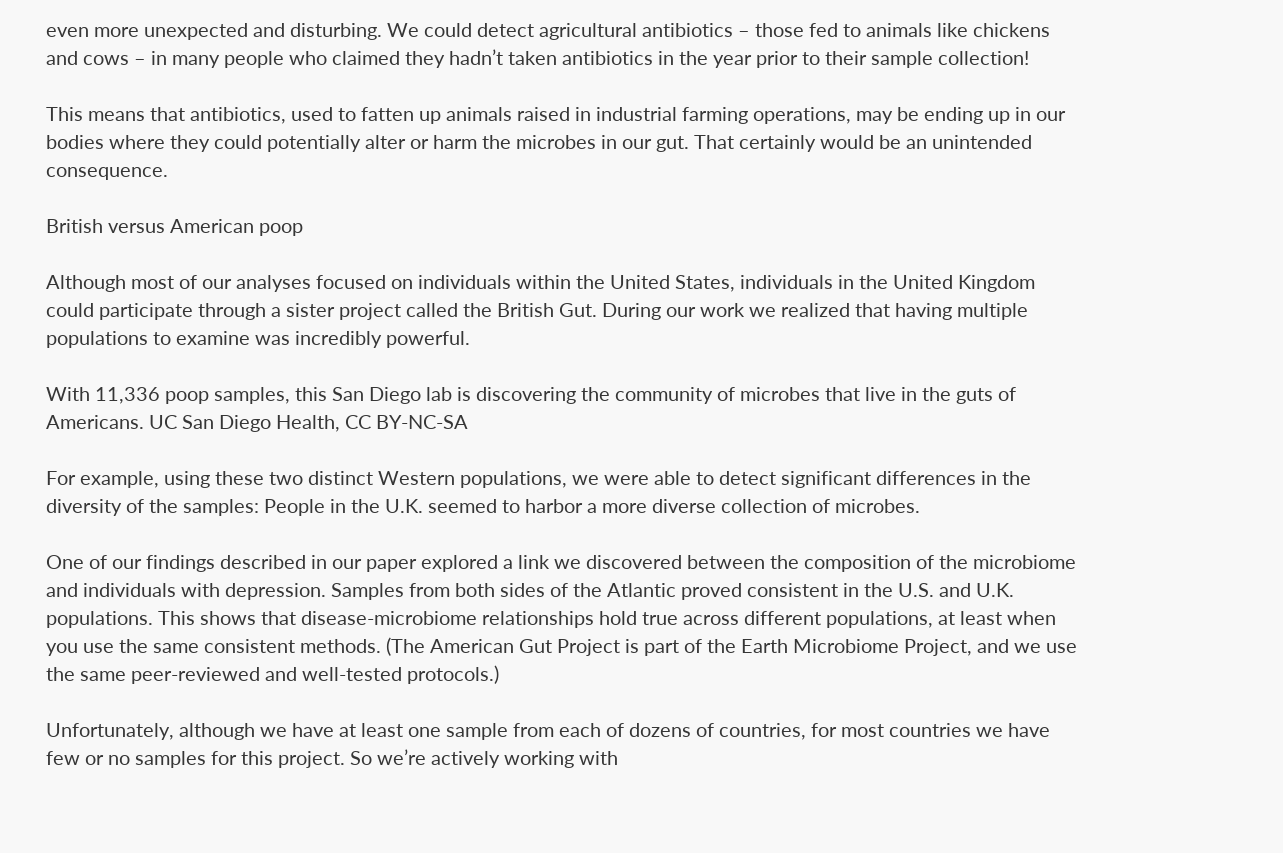even more unexpected and disturbing. We could detect agricultural antibiotics – those fed to animals like chickens and cows – in many people who claimed they hadn’t taken antibiotics in the year prior to their sample collection!

This means that antibiotics, used to fatten up animals raised in industrial farming operations, may be ending up in our bodies where they could potentially alter or harm the microbes in our gut. That certainly would be an unintended consequence.

British versus American poop

Although most of our analyses focused on individuals within the United States, individuals in the United Kingdom could participate through a sister project called the British Gut. During our work we realized that having multiple populations to examine was incredibly powerful.

With 11,336 poop samples, this San Diego lab is discovering the community of microbes that live in the guts of Americans. UC San Diego Health, CC BY-NC-SA

For example, using these two distinct Western populations, we were able to detect significant differences in the diversity of the samples: People in the U.K. seemed to harbor a more diverse collection of microbes.

One of our findings described in our paper explored a link we discovered between the composition of the microbiome and individuals with depression. Samples from both sides of the Atlantic proved consistent in the U.S. and U.K. populations. This shows that disease-microbiome relationships hold true across different populations, at least when you use the same consistent methods. (The American Gut Project is part of the Earth Microbiome Project, and we use the same peer-reviewed and well-tested protocols.)

Unfortunately, although we have at least one sample from each of dozens of countries, for most countries we have few or no samples for this project. So we’re actively working with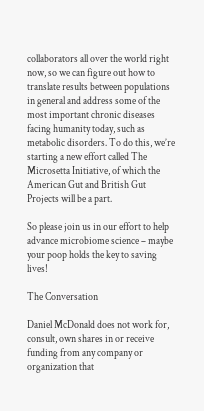collaborators all over the world right now, so we can figure out how to translate results between populations in general and address some of the most important chronic diseases facing humanity today, such as metabolic disorders. To do this, we’re starting a new effort called The Microsetta Initiative, of which the American Gut and British Gut Projects will be a part.

So please join us in our effort to help advance microbiome science – maybe your poop holds the key to saving lives!

The Conversation

Daniel McDonald does not work for, consult, own shares in or receive funding from any company or organization that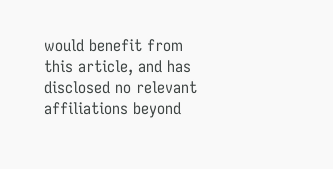would benefit from this article, and has disclosed no relevant affiliations beyond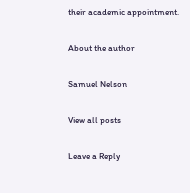their academic appointment.

About the author

Samuel Nelson

View all posts

Leave a Reply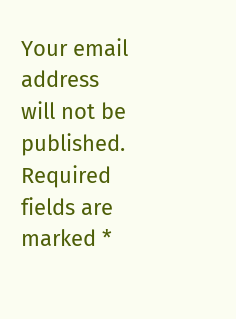Your email address will not be published. Required fields are marked *